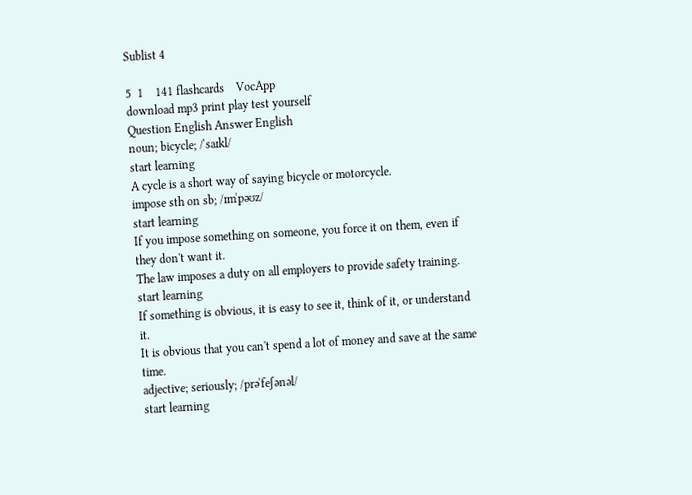Sublist 4

5  1    141 flashcards    VocApp
download mp3 print play test yourself
Question English Answer English
noun; bicycle; /ˈsaɪkl/
start learning
A cycle is a short way of saying bicycle or motorcycle.
impose sth on sb; /ɪmˈpəʊz/
start learning
If you impose something on someone, you force it on them, even if they don't want it.
The law imposes a duty on all employers to provide safety training.
start learning
If something is obvious, it is easy to see it, think of it, or understand it.
It is obvious that you can't spend a lot of money and save at the same time.
adjective; seriously; /prəˈfeʃənəl/
start learning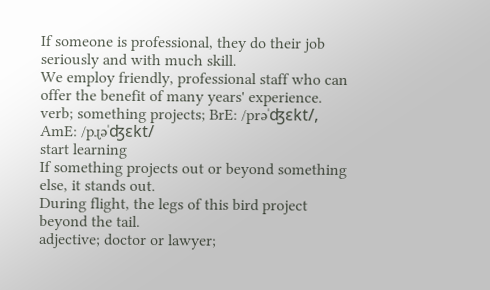If someone is professional, they do their job seriously and with much skill.
We employ friendly, professional staff who can offer the benefit of many years' experience.
verb; something projects; BrE: /prəˈʤεkt/, AmE: /pɻəˈʤεkt/
start learning
If something projects out or beyond something else, it stands out.
During flight, the legs of this bird project beyond the tail.
adjective; doctor or lawyer;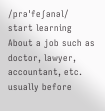/prəˈfeʃənəl/
start learning
About a job such as doctor, lawyer, accountant, etc.
usually before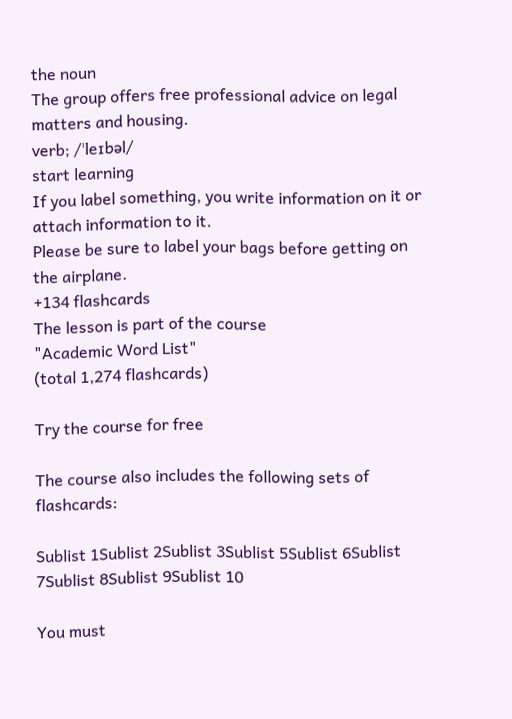the noun
The group offers free professional advice on legal matters and housing.
verb; /ˈleɪbəl/
start learning
If you label something, you write information on it or attach information to it.
Please be sure to label your bags before getting on the airplane.
+134 flashcards
The lesson is part of the course
"Academic Word List"
(total 1,274 flashcards)

Try the course for free

The course also includes the following sets of flashcards:

Sublist 1Sublist 2Sublist 3Sublist 5Sublist 6Sublist 7Sublist 8Sublist 9Sublist 10

You must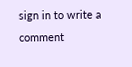sign in to write a comment